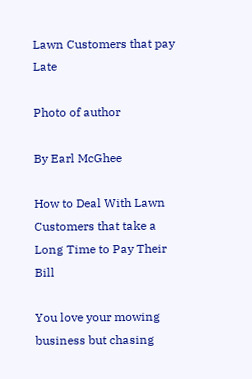Lawn Customers that pay Late

Photo of author

By Earl McGhee

How to Deal With Lawn Customers that take a Long Time to Pay Their Bill

You love your mowing business but chasing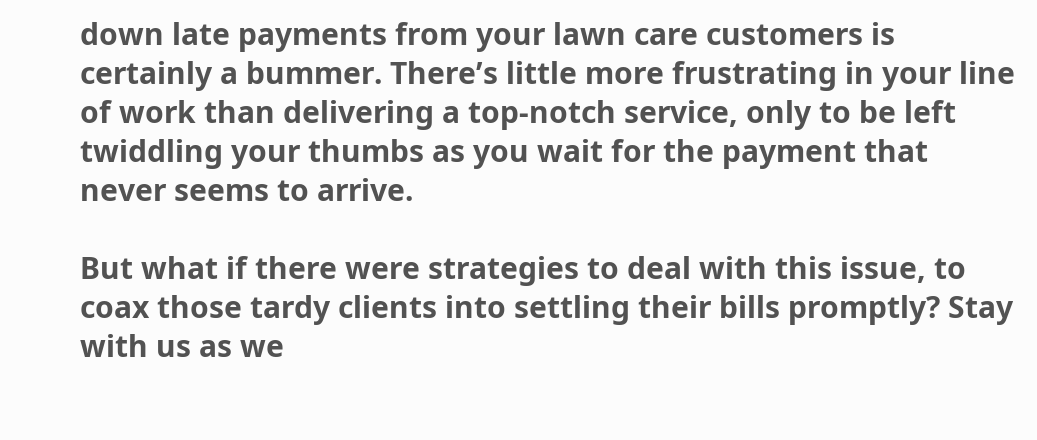down late payments from your lawn care customers is certainly a bummer. There’s little more frustrating in your line of work than delivering a top-notch service, only to be left twiddling your thumbs as you wait for the payment that never seems to arrive.

But what if there were strategies to deal with this issue, to coax those tardy clients into settling their bills promptly? Stay with us as we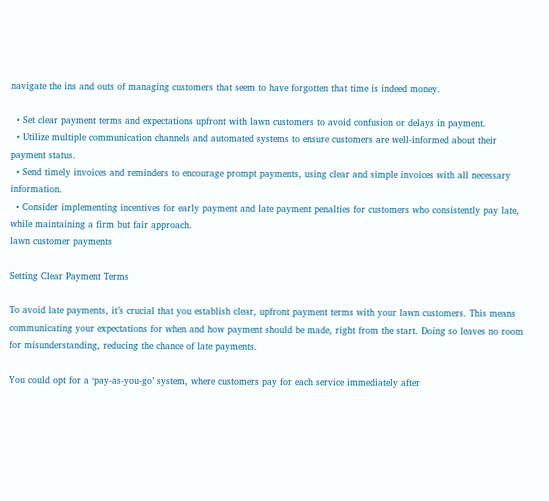navigate the ins and outs of managing customers that seem to have forgotten that time is indeed money.

  • Set clear payment terms and expectations upfront with lawn customers to avoid confusion or delays in payment.
  • Utilize multiple communication channels and automated systems to ensure customers are well-informed about their payment status.
  • Send timely invoices and reminders to encourage prompt payments, using clear and simple invoices with all necessary information.
  • Consider implementing incentives for early payment and late payment penalties for customers who consistently pay late, while maintaining a firm but fair approach.
lawn customer payments

Setting Clear Payment Terms

To avoid late payments, it’s crucial that you establish clear, upfront payment terms with your lawn customers. This means communicating your expectations for when and how payment should be made, right from the start. Doing so leaves no room for misunderstanding, reducing the chance of late payments.

You could opt for a ‘pay-as-you-go’ system, where customers pay for each service immediately after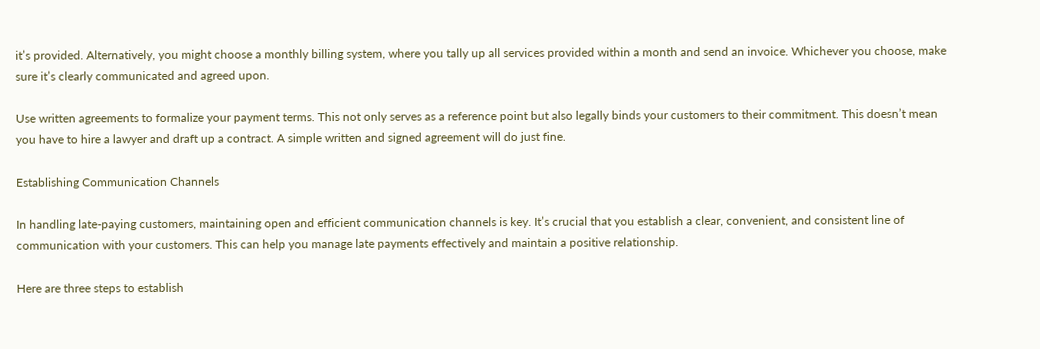it’s provided. Alternatively, you might choose a monthly billing system, where you tally up all services provided within a month and send an invoice. Whichever you choose, make sure it’s clearly communicated and agreed upon.

Use written agreements to formalize your payment terms. This not only serves as a reference point but also legally binds your customers to their commitment. This doesn’t mean you have to hire a lawyer and draft up a contract. A simple written and signed agreement will do just fine.

Establishing Communication Channels

In handling late-paying customers, maintaining open and efficient communication channels is key. It’s crucial that you establish a clear, convenient, and consistent line of communication with your customers. This can help you manage late payments effectively and maintain a positive relationship.

Here are three steps to establish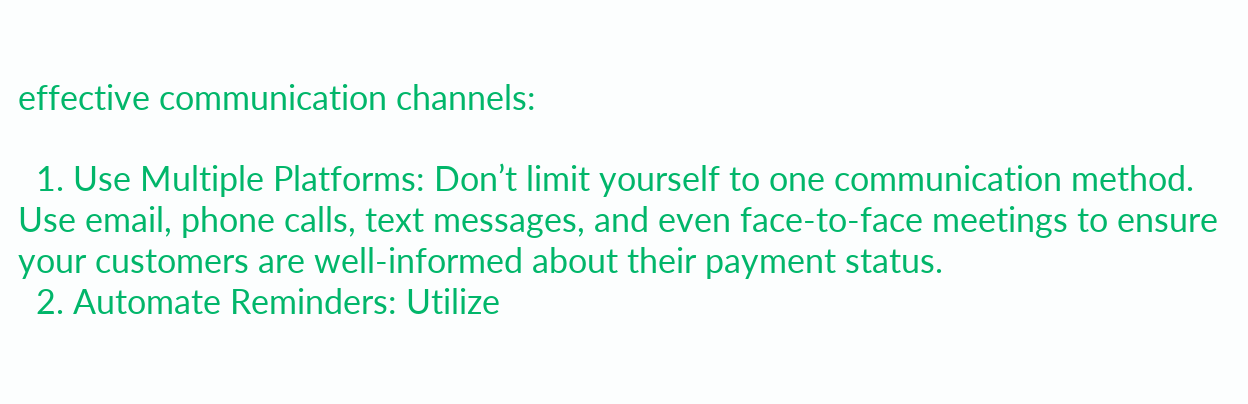effective communication channels:

  1. Use Multiple Platforms: Don’t limit yourself to one communication method. Use email, phone calls, text messages, and even face-to-face meetings to ensure your customers are well-informed about their payment status.
  2. Automate Reminders: Utilize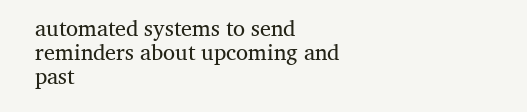automated systems to send reminders about upcoming and past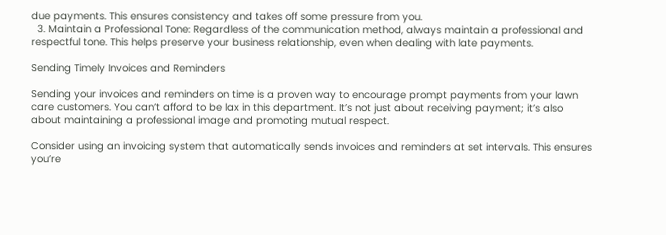due payments. This ensures consistency and takes off some pressure from you.
  3. Maintain a Professional Tone: Regardless of the communication method, always maintain a professional and respectful tone. This helps preserve your business relationship, even when dealing with late payments.

Sending Timely Invoices and Reminders

Sending your invoices and reminders on time is a proven way to encourage prompt payments from your lawn care customers. You can’t afford to be lax in this department. It’s not just about receiving payment; it’s also about maintaining a professional image and promoting mutual respect.

Consider using an invoicing system that automatically sends invoices and reminders at set intervals. This ensures you’re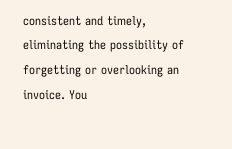consistent and timely, eliminating the possibility of forgetting or overlooking an invoice. You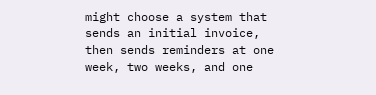might choose a system that sends an initial invoice, then sends reminders at one week, two weeks, and one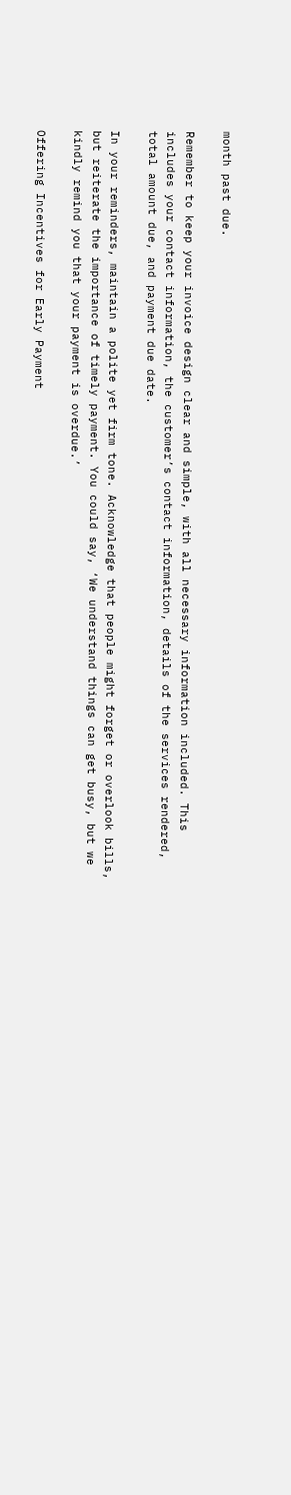month past due.

Remember to keep your invoice design clear and simple, with all necessary information included. This includes your contact information, the customer’s contact information, details of the services rendered, total amount due, and payment due date.

In your reminders, maintain a polite yet firm tone. Acknowledge that people might forget or overlook bills, but reiterate the importance of timely payment. You could say, ‘We understand things can get busy, but we kindly remind you that your payment is overdue.’

Offering Incentives for Early Payment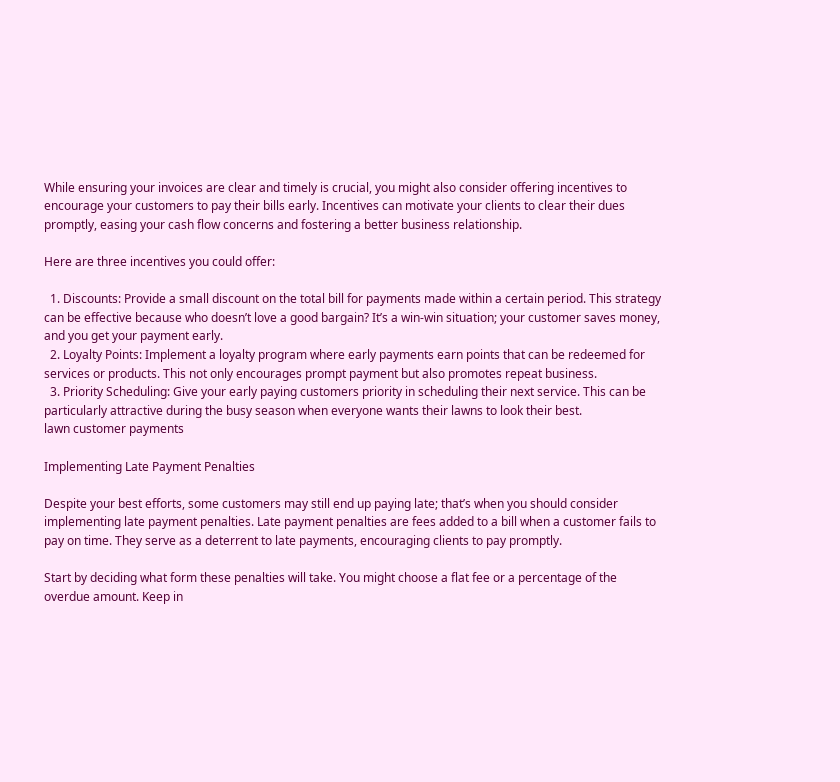While ensuring your invoices are clear and timely is crucial, you might also consider offering incentives to encourage your customers to pay their bills early. Incentives can motivate your clients to clear their dues promptly, easing your cash flow concerns and fostering a better business relationship.

Here are three incentives you could offer:

  1. Discounts: Provide a small discount on the total bill for payments made within a certain period. This strategy can be effective because who doesn’t love a good bargain? It’s a win-win situation; your customer saves money, and you get your payment early.
  2. Loyalty Points: Implement a loyalty program where early payments earn points that can be redeemed for services or products. This not only encourages prompt payment but also promotes repeat business.
  3. Priority Scheduling: Give your early paying customers priority in scheduling their next service. This can be particularly attractive during the busy season when everyone wants their lawns to look their best.
lawn customer payments

Implementing Late Payment Penalties

Despite your best efforts, some customers may still end up paying late; that’s when you should consider implementing late payment penalties. Late payment penalties are fees added to a bill when a customer fails to pay on time. They serve as a deterrent to late payments, encouraging clients to pay promptly.

Start by deciding what form these penalties will take. You might choose a flat fee or a percentage of the overdue amount. Keep in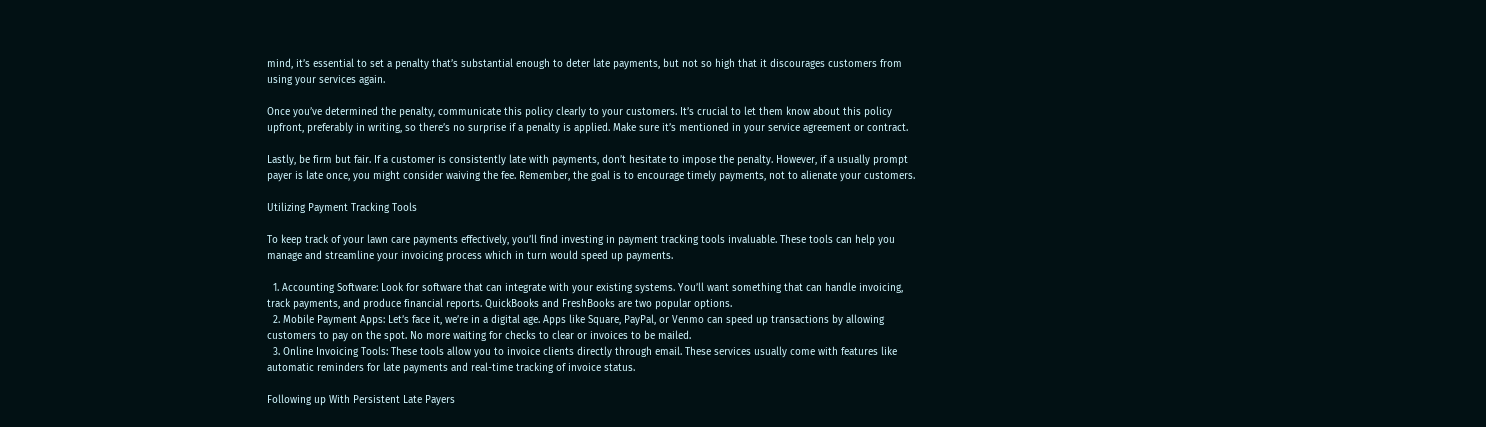mind, it’s essential to set a penalty that’s substantial enough to deter late payments, but not so high that it discourages customers from using your services again.

Once you’ve determined the penalty, communicate this policy clearly to your customers. It’s crucial to let them know about this policy upfront, preferably in writing, so there’s no surprise if a penalty is applied. Make sure it’s mentioned in your service agreement or contract.

Lastly, be firm but fair. If a customer is consistently late with payments, don’t hesitate to impose the penalty. However, if a usually prompt payer is late once, you might consider waiving the fee. Remember, the goal is to encourage timely payments, not to alienate your customers.

Utilizing Payment Tracking Tools

To keep track of your lawn care payments effectively, you’ll find investing in payment tracking tools invaluable. These tools can help you manage and streamline your invoicing process which in turn would speed up payments.

  1. Accounting Software: Look for software that can integrate with your existing systems. You’ll want something that can handle invoicing, track payments, and produce financial reports. QuickBooks and FreshBooks are two popular options.
  2. Mobile Payment Apps: Let’s face it, we’re in a digital age. Apps like Square, PayPal, or Venmo can speed up transactions by allowing customers to pay on the spot. No more waiting for checks to clear or invoices to be mailed.
  3. Online Invoicing Tools: These tools allow you to invoice clients directly through email. These services usually come with features like automatic reminders for late payments and real-time tracking of invoice status.

Following up With Persistent Late Payers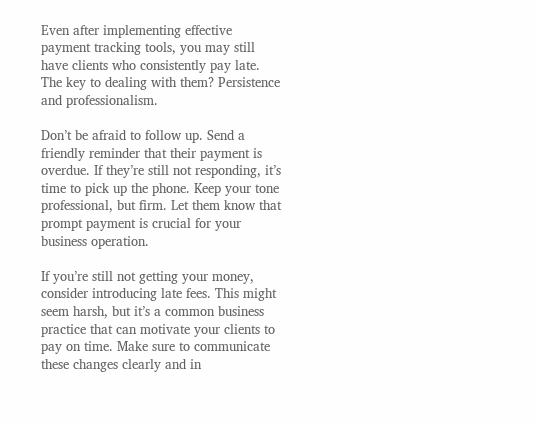Even after implementing effective payment tracking tools, you may still have clients who consistently pay late. The key to dealing with them? Persistence and professionalism.

Don’t be afraid to follow up. Send a friendly reminder that their payment is overdue. If they’re still not responding, it’s time to pick up the phone. Keep your tone professional, but firm. Let them know that prompt payment is crucial for your business operation.

If you’re still not getting your money, consider introducing late fees. This might seem harsh, but it’s a common business practice that can motivate your clients to pay on time. Make sure to communicate these changes clearly and in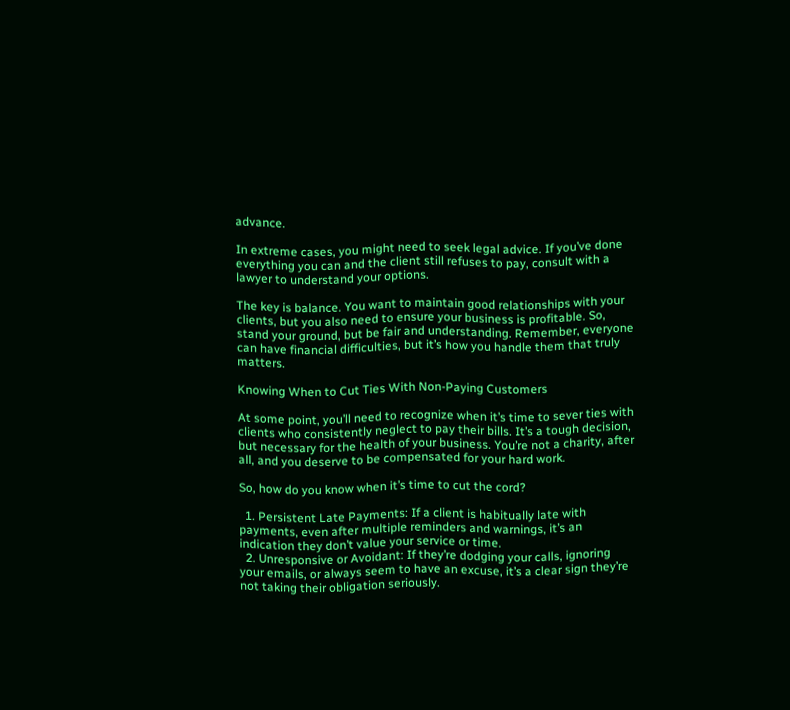advance.

In extreme cases, you might need to seek legal advice. If you’ve done everything you can and the client still refuses to pay, consult with a lawyer to understand your options.

The key is balance. You want to maintain good relationships with your clients, but you also need to ensure your business is profitable. So, stand your ground, but be fair and understanding. Remember, everyone can have financial difficulties, but it’s how you handle them that truly matters.

Knowing When to Cut Ties With Non-Paying Customers

At some point, you’ll need to recognize when it’s time to sever ties with clients who consistently neglect to pay their bills. It’s a tough decision, but necessary for the health of your business. You’re not a charity, after all, and you deserve to be compensated for your hard work.

So, how do you know when it’s time to cut the cord?

  1. Persistent Late Payments: If a client is habitually late with payments, even after multiple reminders and warnings, it’s an indication they don’t value your service or time.
  2. Unresponsive or Avoidant: If they’re dodging your calls, ignoring your emails, or always seem to have an excuse, it’s a clear sign they’re not taking their obligation seriously.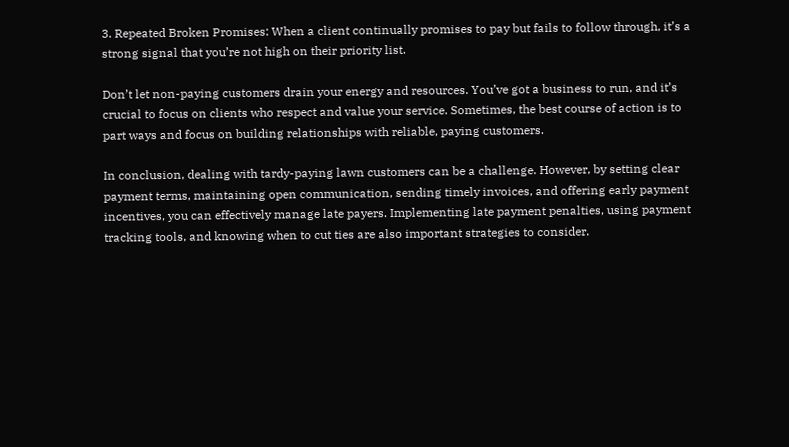3. Repeated Broken Promises: When a client continually promises to pay but fails to follow through, it’s a strong signal that you’re not high on their priority list.

Don’t let non-paying customers drain your energy and resources. You’ve got a business to run, and it’s crucial to focus on clients who respect and value your service. Sometimes, the best course of action is to part ways and focus on building relationships with reliable, paying customers.

In conclusion, dealing with tardy-paying lawn customers can be a challenge. However, by setting clear payment terms, maintaining open communication, sending timely invoices, and offering early payment incentives, you can effectively manage late payers. Implementing late payment penalties, using payment tracking tools, and knowing when to cut ties are also important strategies to consider.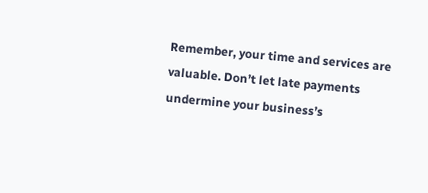Remember, your time and services are valuable. Don’t let late payments undermine your business’s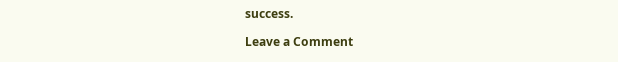success.

Leave a Comment